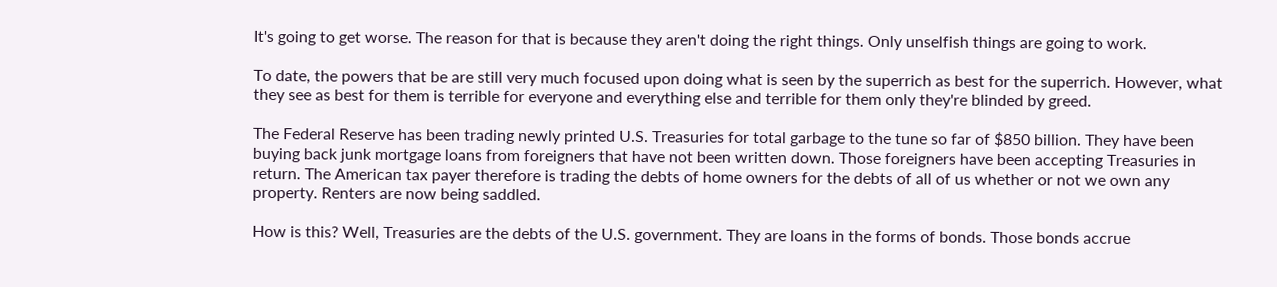It's going to get worse. The reason for that is because they aren't doing the right things. Only unselfish things are going to work.

To date, the powers that be are still very much focused upon doing what is seen by the superrich as best for the superrich. However, what they see as best for them is terrible for everyone and everything else and terrible for them only they're blinded by greed.

The Federal Reserve has been trading newly printed U.S. Treasuries for total garbage to the tune so far of $850 billion. They have been buying back junk mortgage loans from foreigners that have not been written down. Those foreigners have been accepting Treasuries in return. The American tax payer therefore is trading the debts of home owners for the debts of all of us whether or not we own any property. Renters are now being saddled.

How is this? Well, Treasuries are the debts of the U.S. government. They are loans in the forms of bonds. Those bonds accrue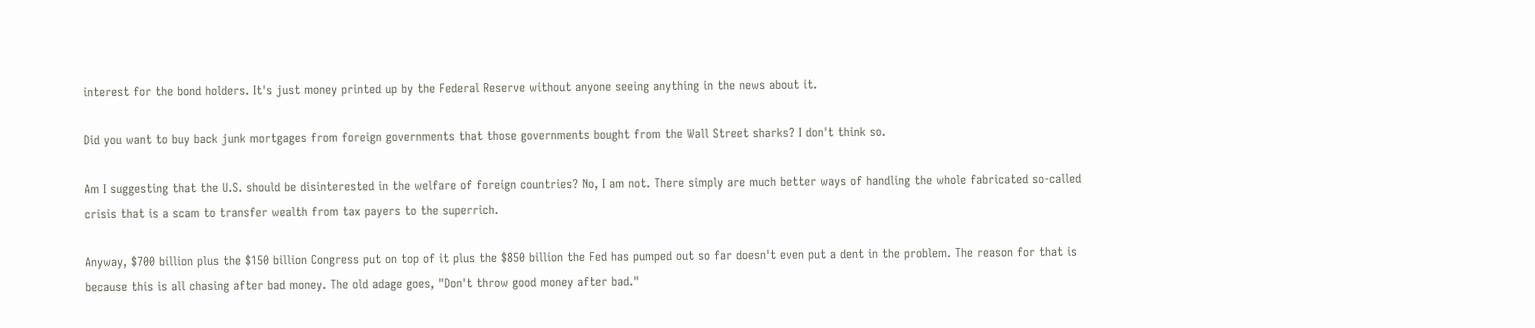interest for the bond holders. It's just money printed up by the Federal Reserve without anyone seeing anything in the news about it.

Did you want to buy back junk mortgages from foreign governments that those governments bought from the Wall Street sharks? I don't think so.

Am I suggesting that the U.S. should be disinterested in the welfare of foreign countries? No, I am not. There simply are much better ways of handling the whole fabricated so-called crisis that is a scam to transfer wealth from tax payers to the superrich.

Anyway, $700 billion plus the $150 billion Congress put on top of it plus the $850 billion the Fed has pumped out so far doesn't even put a dent in the problem. The reason for that is because this is all chasing after bad money. The old adage goes, "Don't throw good money after bad."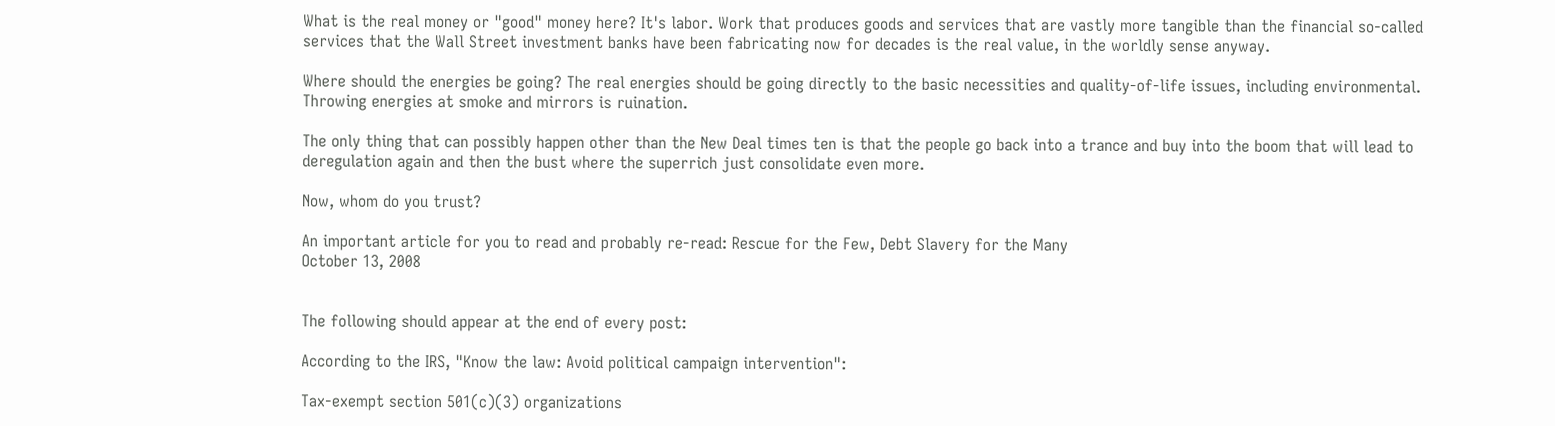What is the real money or "good" money here? It's labor. Work that produces goods and services that are vastly more tangible than the financial so-called services that the Wall Street investment banks have been fabricating now for decades is the real value, in the worldly sense anyway.

Where should the energies be going? The real energies should be going directly to the basic necessities and quality-of-life issues, including environmental. Throwing energies at smoke and mirrors is ruination.

The only thing that can possibly happen other than the New Deal times ten is that the people go back into a trance and buy into the boom that will lead to deregulation again and then the bust where the superrich just consolidate even more.

Now, whom do you trust?

An important article for you to read and probably re-read: Rescue for the Few, Debt Slavery for the Many
October 13, 2008


The following should appear at the end of every post:

According to the IRS, "Know the law: Avoid political campaign intervention":

Tax-exempt section 501(c)(3) organizations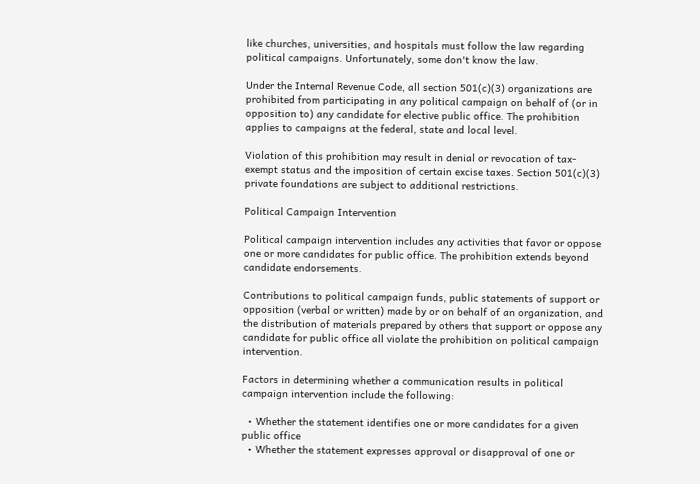like churches, universities, and hospitals must follow the law regarding political campaigns. Unfortunately, some don't know the law.

Under the Internal Revenue Code, all section 501(c)(3) organizations are prohibited from participating in any political campaign on behalf of (or in opposition to) any candidate for elective public office. The prohibition applies to campaigns at the federal, state and local level.

Violation of this prohibition may result in denial or revocation of tax-exempt status and the imposition of certain excise taxes. Section 501(c)(3) private foundations are subject to additional restrictions.

Political Campaign Intervention

Political campaign intervention includes any activities that favor or oppose one or more candidates for public office. The prohibition extends beyond candidate endorsements.

Contributions to political campaign funds, public statements of support or opposition (verbal or written) made by or on behalf of an organization, and the distribution of materials prepared by others that support or oppose any candidate for public office all violate the prohibition on political campaign intervention.

Factors in determining whether a communication results in political campaign intervention include the following:

  • Whether the statement identifies one or more candidates for a given public office
  • Whether the statement expresses approval or disapproval of one or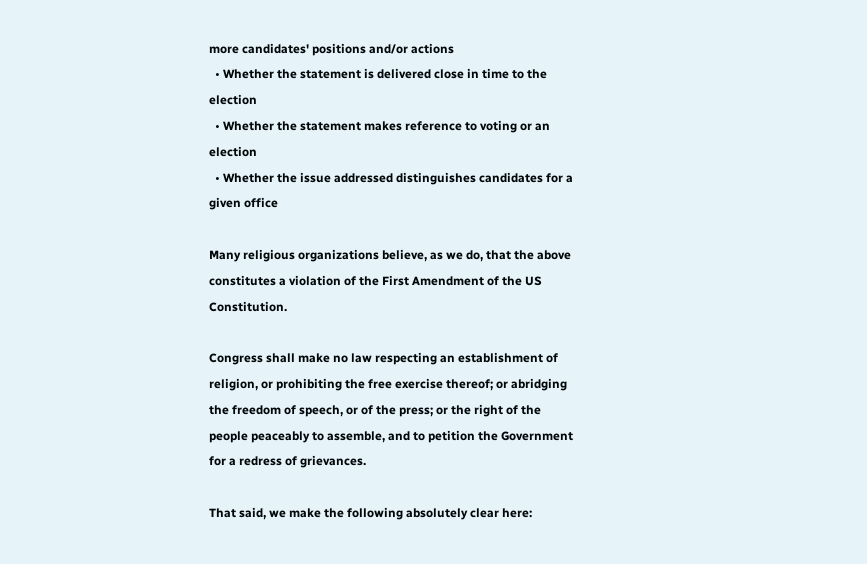more candidates' positions and/or actions
  • Whether the statement is delivered close in time to the election
  • Whether the statement makes reference to voting or an election
  • Whether the issue addressed distinguishes candidates for a given office

Many religious organizations believe, as we do, that the above constitutes a violation of the First Amendment of the US Constitution.

Congress shall make no law respecting an establishment of religion, or prohibiting the free exercise thereof; or abridging the freedom of speech, or of the press; or the right of the people peaceably to assemble, and to petition the Government for a redress of grievances.

That said, we make the following absolutely clear here: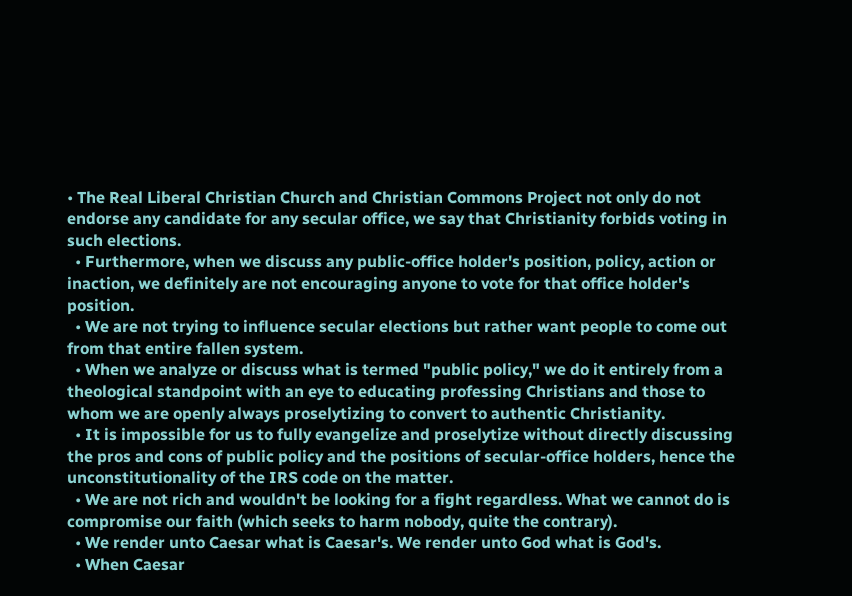• The Real Liberal Christian Church and Christian Commons Project not only do not endorse any candidate for any secular office, we say that Christianity forbids voting in such elections.
  • Furthermore, when we discuss any public-office holder's position, policy, action or inaction, we definitely are not encouraging anyone to vote for that office holder's position.
  • We are not trying to influence secular elections but rather want people to come out from that entire fallen system.
  • When we analyze or discuss what is termed "public policy," we do it entirely from a theological standpoint with an eye to educating professing Christians and those to whom we are openly always proselytizing to convert to authentic Christianity.
  • It is impossible for us to fully evangelize and proselytize without directly discussing the pros and cons of public policy and the positions of secular-office holders, hence the unconstitutionality of the IRS code on the matter.
  • We are not rich and wouldn't be looking for a fight regardless. What we cannot do is compromise our faith (which seeks to harm nobody, quite the contrary).
  • We render unto Caesar what is Caesar's. We render unto God what is God's.
  • When Caesar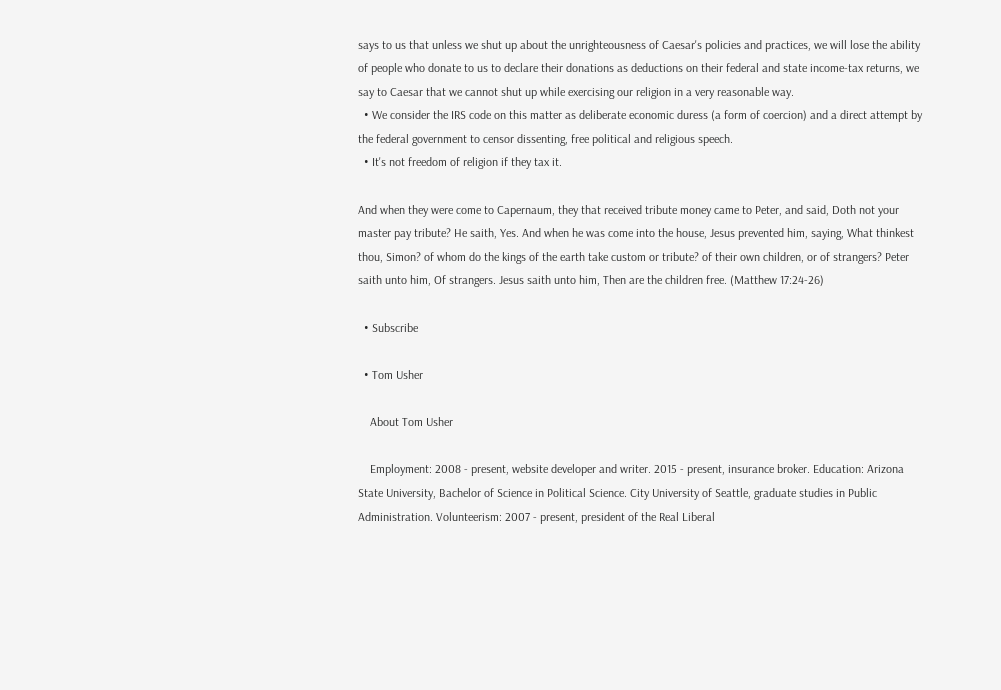says to us that unless we shut up about the unrighteousness of Caesar's policies and practices, we will lose the ability of people who donate to us to declare their donations as deductions on their federal and state income-tax returns, we say to Caesar that we cannot shut up while exercising our religion in a very reasonable way.
  • We consider the IRS code on this matter as deliberate economic duress (a form of coercion) and a direct attempt by the federal government to censor dissenting, free political and religious speech.
  • It's not freedom of religion if they tax it.

And when they were come to Capernaum, they that received tribute money came to Peter, and said, Doth not your master pay tribute? He saith, Yes. And when he was come into the house, Jesus prevented him, saying, What thinkest thou, Simon? of whom do the kings of the earth take custom or tribute? of their own children, or of strangers? Peter saith unto him, Of strangers. Jesus saith unto him, Then are the children free. (Matthew 17:24-26)

  • Subscribe

  • Tom Usher

    About Tom Usher

    Employment: 2008 - present, website developer and writer. 2015 - present, insurance broker. Education: Arizona State University, Bachelor of Science in Political Science. City University of Seattle, graduate studies in Public Administration. Volunteerism: 2007 - present, president of the Real Liberal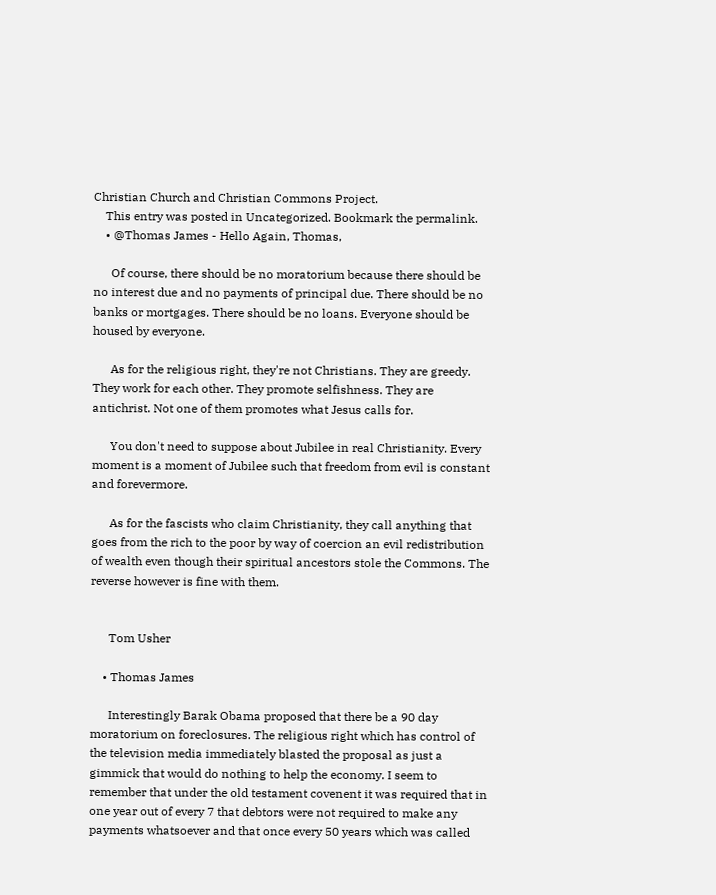Christian Church and Christian Commons Project.
    This entry was posted in Uncategorized. Bookmark the permalink.
    • @Thomas James - Hello Again, Thomas,

      Of course, there should be no moratorium because there should be no interest due and no payments of principal due. There should be no banks or mortgages. There should be no loans. Everyone should be housed by everyone.

      As for the religious right, they're not Christians. They are greedy. They work for each other. They promote selfishness. They are antichrist. Not one of them promotes what Jesus calls for.

      You don't need to suppose about Jubilee in real Christianity. Every moment is a moment of Jubilee such that freedom from evil is constant and forevermore.

      As for the fascists who claim Christianity, they call anything that goes from the rich to the poor by way of coercion an evil redistribution of wealth even though their spiritual ancestors stole the Commons. The reverse however is fine with them.


      Tom Usher

    • Thomas James

      Interestingly Barak Obama proposed that there be a 90 day moratorium on foreclosures. The religious right which has control of the television media immediately blasted the proposal as just a gimmick that would do nothing to help the economy. I seem to remember that under the old testament covenent it was required that in one year out of every 7 that debtors were not required to make any payments whatsoever and that once every 50 years which was called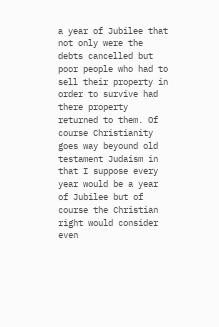a year of Jubilee that not only were the debts cancelled but poor people who had to sell their property in order to survive had there property returned to them. Of course Christianity goes way beyound old testament Judaism in that I suppose every year would be a year of Jubilee but of course the Christian right would consider even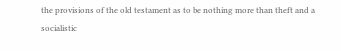the provisions of the old testament as to be nothing more than theft and a socialistic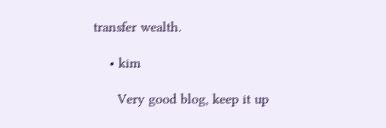transfer wealth.

    • kim

      Very good blog, keep it up